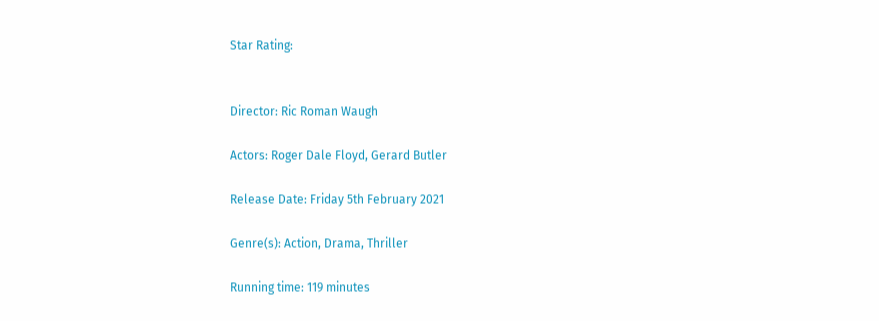Star Rating:


Director: Ric Roman Waugh

Actors: Roger Dale Floyd, Gerard Butler

Release Date: Friday 5th February 2021

Genre(s): Action, Drama, Thriller

Running time: 119 minutes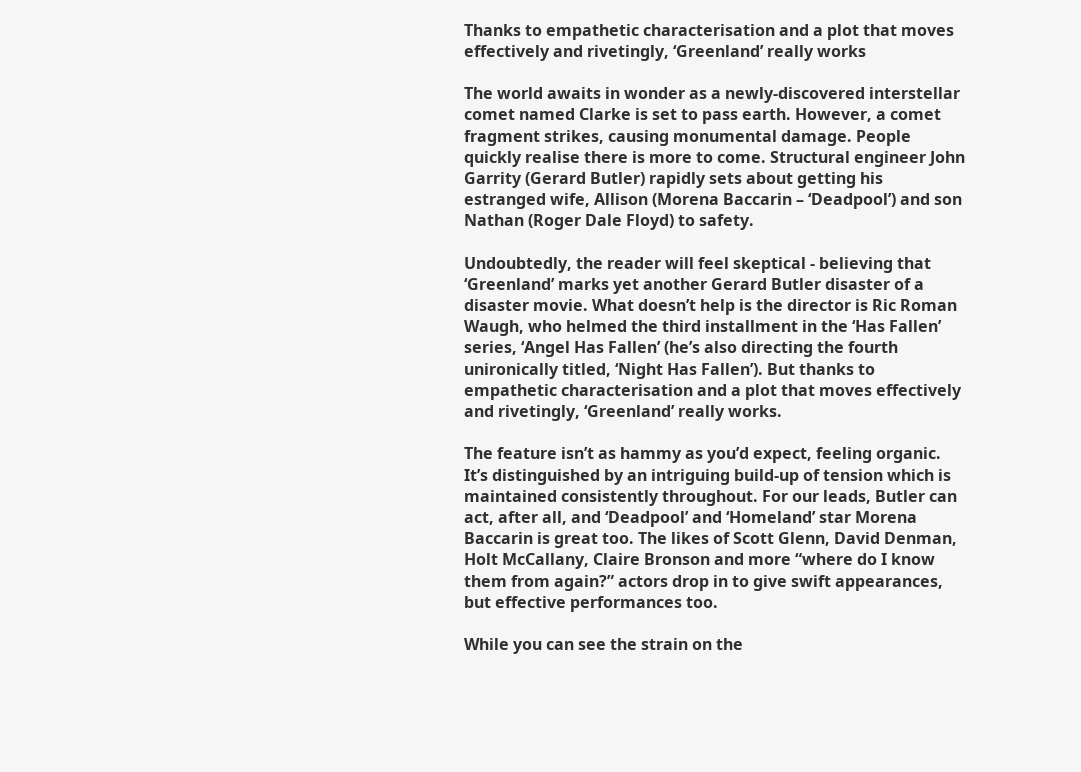Thanks to empathetic characterisation and a plot that moves effectively and rivetingly, ‘Greenland’ really works

The world awaits in wonder as a newly-discovered interstellar comet named Clarke is set to pass earth. However, a comet fragment strikes, causing monumental damage. People quickly realise there is more to come. Structural engineer John Garrity (Gerard Butler) rapidly sets about getting his estranged wife, Allison (Morena Baccarin – ‘Deadpool’) and son Nathan (Roger Dale Floyd) to safety.

Undoubtedly, the reader will feel skeptical - believing that ‘Greenland’ marks yet another Gerard Butler disaster of a disaster movie. What doesn’t help is the director is Ric Roman Waugh, who helmed the third installment in the ‘Has Fallen’ series, ‘Angel Has Fallen’ (he’s also directing the fourth unironically titled, ‘Night Has Fallen’). But thanks to empathetic characterisation and a plot that moves effectively and rivetingly, ‘Greenland’ really works.

The feature isn’t as hammy as you’d expect, feeling organic. It’s distinguished by an intriguing build-up of tension which is maintained consistently throughout. For our leads, Butler can act, after all, and ‘Deadpool’ and ‘Homeland’ star Morena Baccarin is great too. The likes of Scott Glenn, David Denman, Holt McCallany, Claire Bronson and more “where do I know them from again?” actors drop in to give swift appearances, but effective performances too.

While you can see the strain on the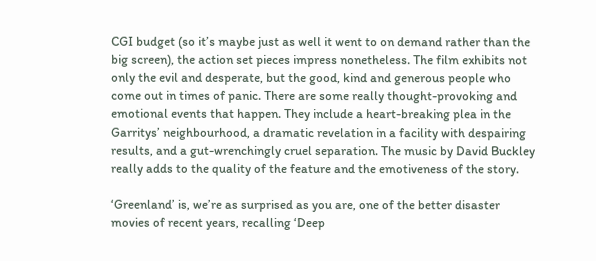CGI budget (so it’s maybe just as well it went to on demand rather than the big screen), the action set pieces impress nonetheless. The film exhibits not only the evil and desperate, but the good, kind and generous people who come out in times of panic. There are some really thought-provoking and emotional events that happen. They include a heart-breaking plea in the Garritys’ neighbourhood, a dramatic revelation in a facility with despairing results, and a gut-wrenchingly cruel separation. The music by David Buckley really adds to the quality of the feature and the emotiveness of the story.

‘Greenland’ is, we’re as surprised as you are, one of the better disaster movies of recent years, recalling ‘Deep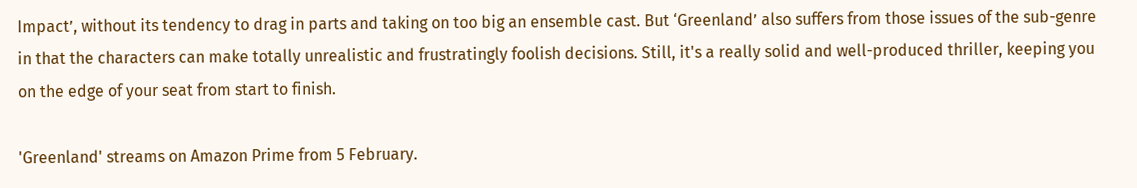Impact’, without its tendency to drag in parts and taking on too big an ensemble cast. But ‘Greenland’ also suffers from those issues of the sub-genre in that the characters can make totally unrealistic and frustratingly foolish decisions. Still, it's a really solid and well-produced thriller, keeping you on the edge of your seat from start to finish.

'Greenland' streams on Amazon Prime from 5 February.